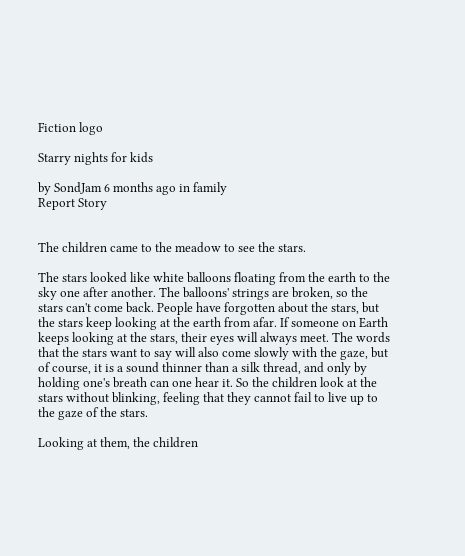Fiction logo

Starry nights for kids

by SondJam 6 months ago in family
Report Story


The children came to the meadow to see the stars.

The stars looked like white balloons floating from the earth to the sky one after another. The balloons' strings are broken, so the stars can't come back. People have forgotten about the stars, but the stars keep looking at the earth from afar. If someone on Earth keeps looking at the stars, their eyes will always meet. The words that the stars want to say will also come slowly with the gaze, but of course, it is a sound thinner than a silk thread, and only by holding one's breath can one hear it. So the children look at the stars without blinking, feeling that they cannot fail to live up to the gaze of the stars.

Looking at them, the children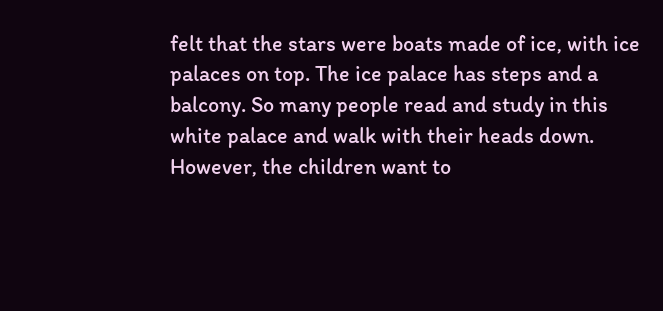felt that the stars were boats made of ice, with ice palaces on top. The ice palace has steps and a balcony. So many people read and study in this white palace and walk with their heads down. However, the children want to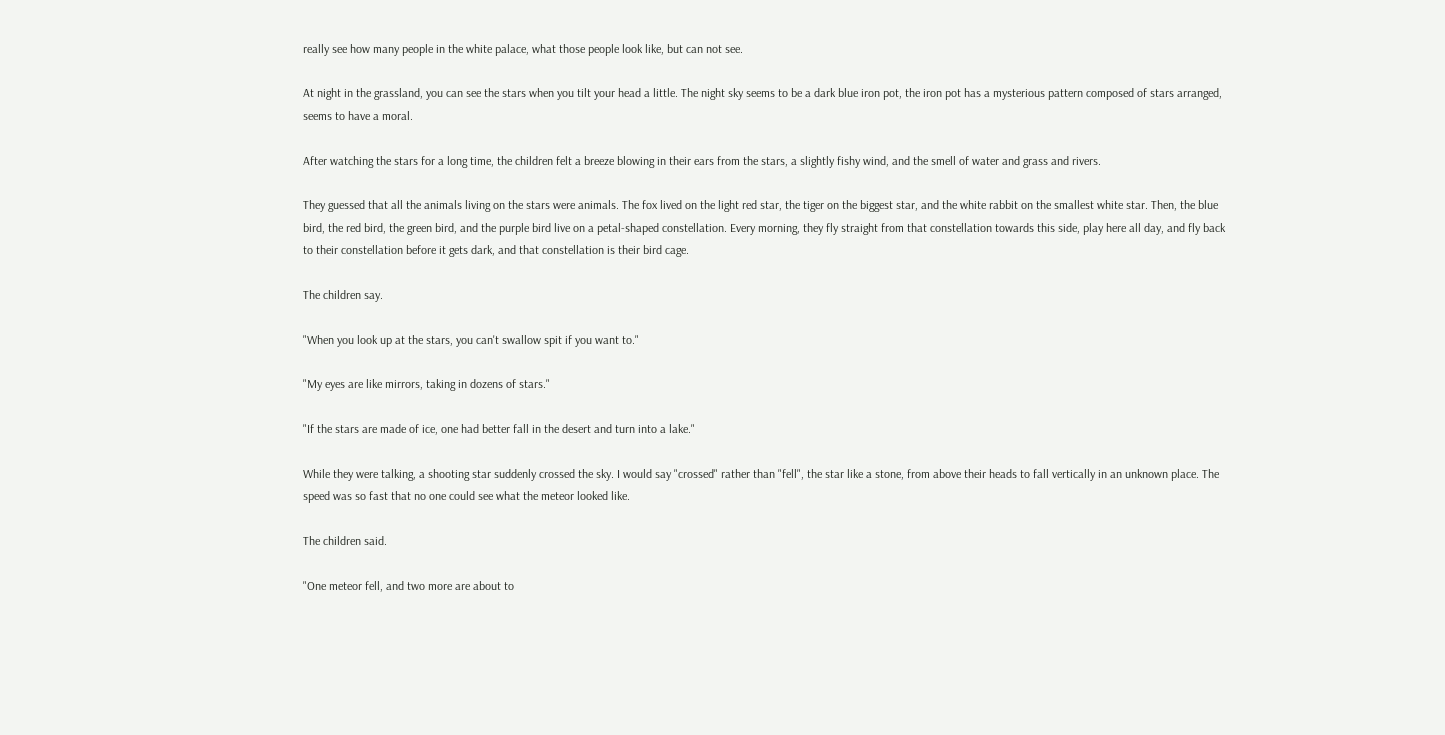really see how many people in the white palace, what those people look like, but can not see.

At night in the grassland, you can see the stars when you tilt your head a little. The night sky seems to be a dark blue iron pot, the iron pot has a mysterious pattern composed of stars arranged, seems to have a moral.

After watching the stars for a long time, the children felt a breeze blowing in their ears from the stars, a slightly fishy wind, and the smell of water and grass and rivers.

They guessed that all the animals living on the stars were animals. The fox lived on the light red star, the tiger on the biggest star, and the white rabbit on the smallest white star. Then, the blue bird, the red bird, the green bird, and the purple bird live on a petal-shaped constellation. Every morning, they fly straight from that constellation towards this side, play here all day, and fly back to their constellation before it gets dark, and that constellation is their bird cage.

The children say.

"When you look up at the stars, you can't swallow spit if you want to."

"My eyes are like mirrors, taking in dozens of stars."

"If the stars are made of ice, one had better fall in the desert and turn into a lake."

While they were talking, a shooting star suddenly crossed the sky. I would say "crossed" rather than "fell", the star like a stone, from above their heads to fall vertically in an unknown place. The speed was so fast that no one could see what the meteor looked like.

The children said.

"One meteor fell, and two more are about to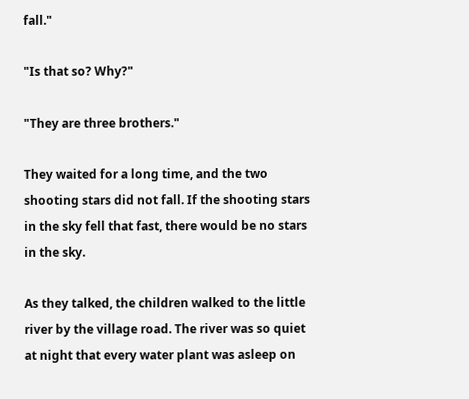fall."

"Is that so? Why?"

"They are three brothers."

They waited for a long time, and the two shooting stars did not fall. If the shooting stars in the sky fell that fast, there would be no stars in the sky.

As they talked, the children walked to the little river by the village road. The river was so quiet at night that every water plant was asleep on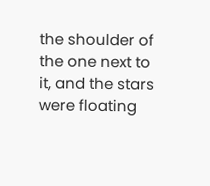the shoulder of the one next to it, and the stars were floating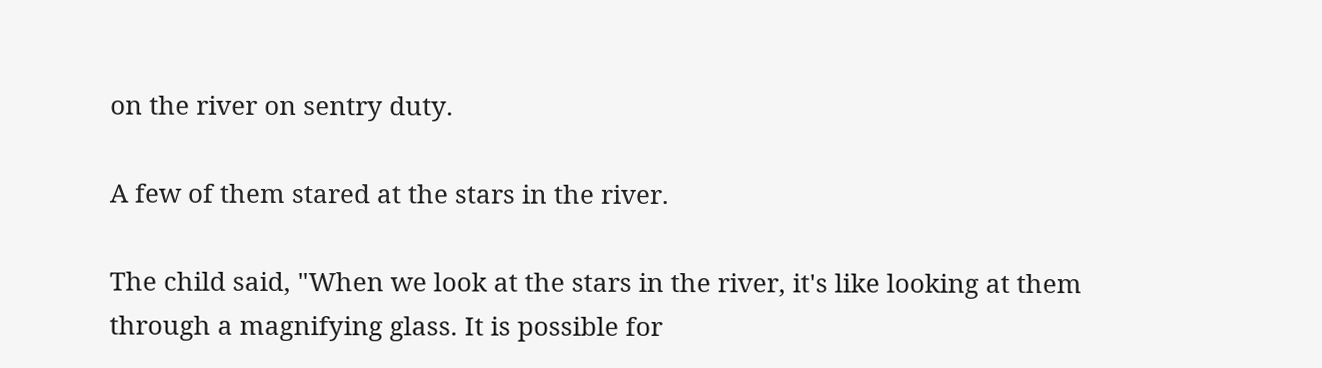on the river on sentry duty.

A few of them stared at the stars in the river.

The child said, "When we look at the stars in the river, it's like looking at them through a magnifying glass. It is possible for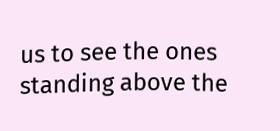us to see the ones standing above the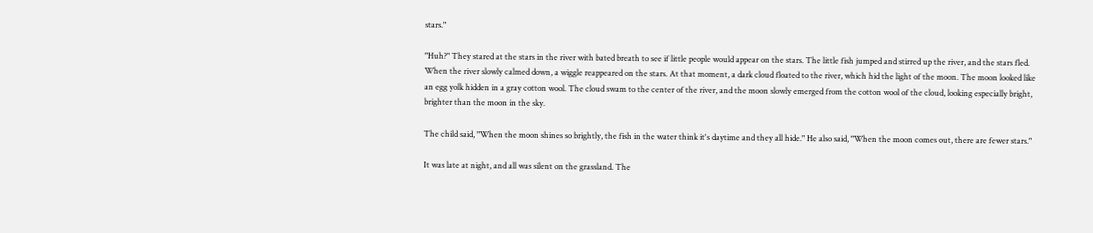stars."

"Huh?" They stared at the stars in the river with bated breath to see if little people would appear on the stars. The little fish jumped and stirred up the river, and the stars fled. When the river slowly calmed down, a wiggle reappeared on the stars. At that moment, a dark cloud floated to the river, which hid the light of the moon. The moon looked like an egg yolk hidden in a gray cotton wool. The cloud swam to the center of the river, and the moon slowly emerged from the cotton wool of the cloud, looking especially bright, brighter than the moon in the sky.

The child said, "When the moon shines so brightly, the fish in the water think it's daytime and they all hide." He also said, "When the moon comes out, there are fewer stars."

It was late at night, and all was silent on the grassland. The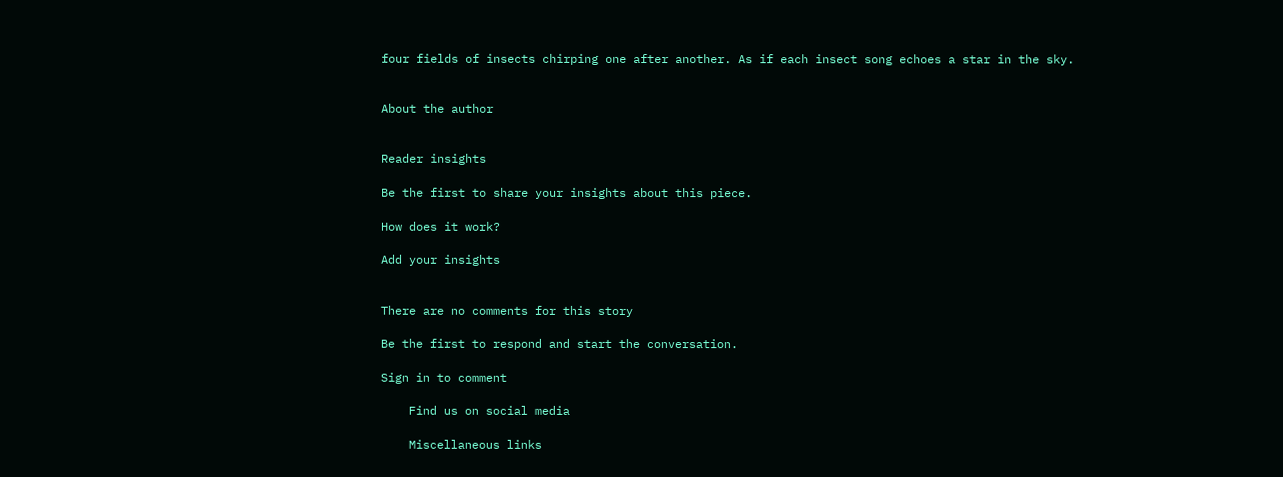four fields of insects chirping one after another. As if each insect song echoes a star in the sky.


About the author


Reader insights

Be the first to share your insights about this piece.

How does it work?

Add your insights


There are no comments for this story

Be the first to respond and start the conversation.

Sign in to comment

    Find us on social media

    Miscellaneous links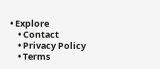• Explore
    • Contact
    • Privacy Policy
    • Terms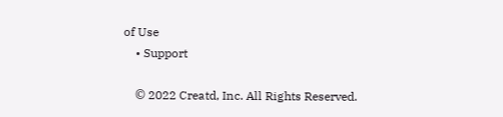of Use
    • Support

    © 2022 Creatd, Inc. All Rights Reserved.